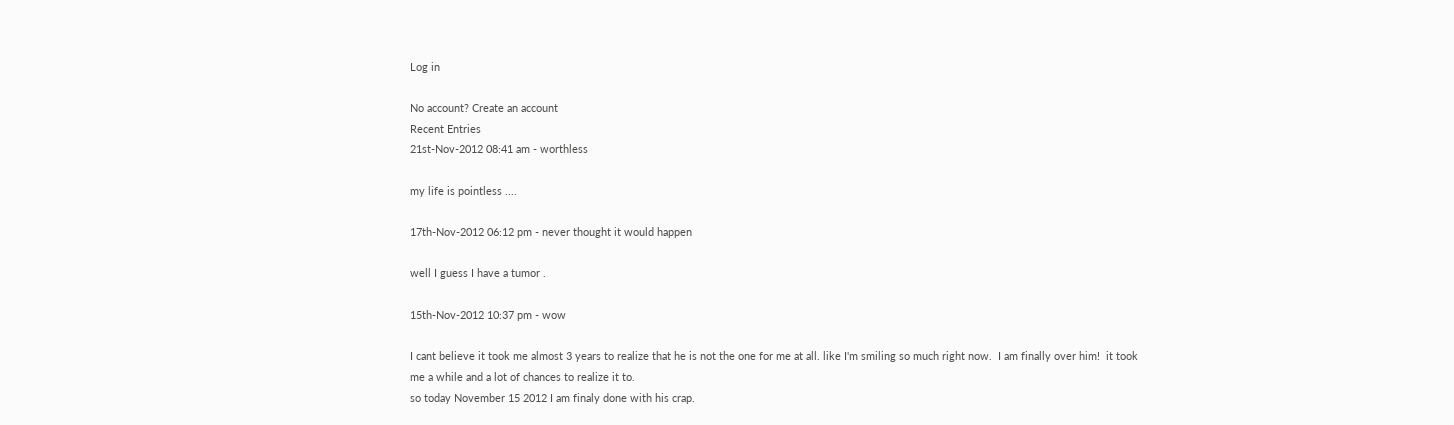Log in

No account? Create an account
Recent Entries
21st-Nov-2012 08:41 am - worthless

my life is pointless ....

17th-Nov-2012 06:12 pm - never thought it would happen

well I guess I have a tumor .

15th-Nov-2012 10:37 pm - wow

I cant believe it took me almost 3 years to realize that he is not the one for me at all. like I'm smiling so much right now.  I am finally over him!  it took me a while and a lot of chances to realize it to.
so today November 15 2012 I am finaly done with his crap.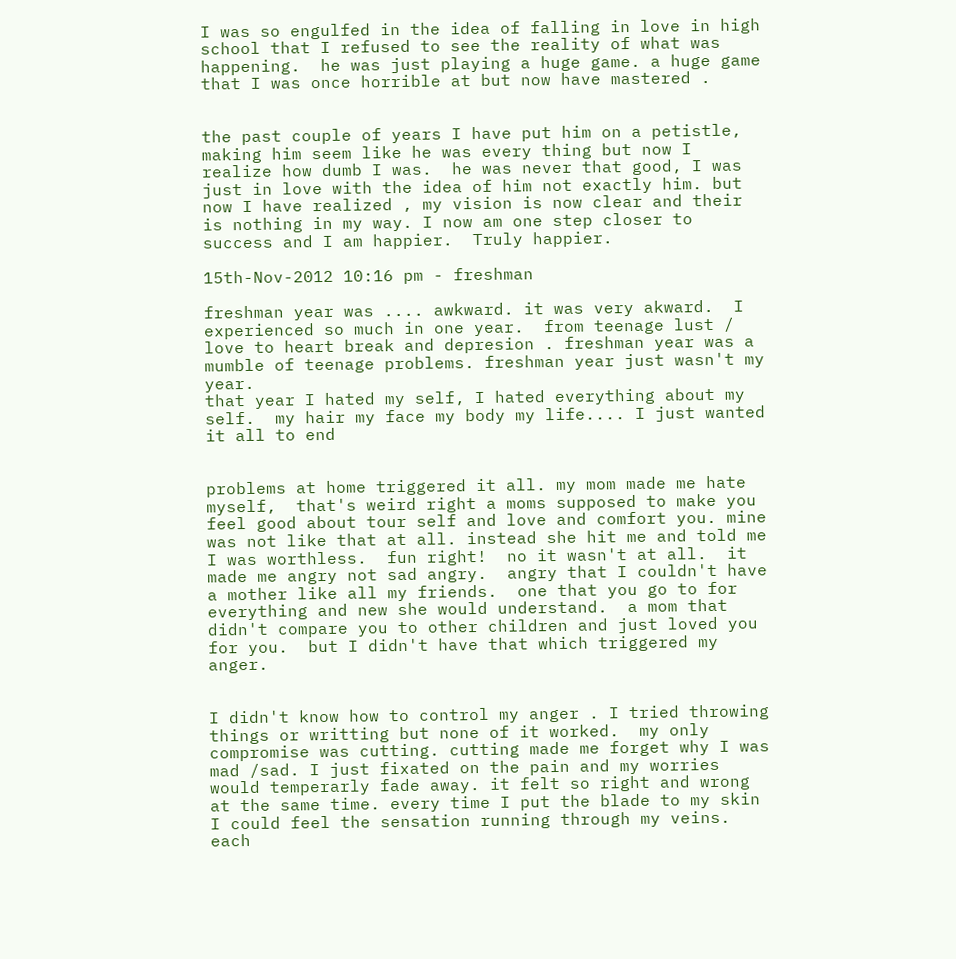I was so engulfed in the idea of falling in love in high school that I refused to see the reality of what was happening.  he was just playing a huge game. a huge game that I was once horrible at but now have mastered .


the past couple of years I have put him on a petistle,  making him seem like he was every thing but now I realize how dumb I was.  he was never that good, I was just in love with the idea of him not exactly him. but now I have realized , my vision is now clear and their is nothing in my way. I now am one step closer to success and I am happier.  Truly happier.

15th-Nov-2012 10:16 pm - freshman

freshman year was .... awkward. it was very akward.  I experienced so much in one year.  from teenage lust / love to heart break and depresion . freshman year was a mumble of teenage problems. freshman year just wasn't my year.
that year I hated my self, I hated everything about my self.  my hair my face my body my life.... I just wanted it all to end


problems at home triggered it all. my mom made me hate myself,  that's weird right a moms supposed to make you feel good about tour self and love and comfort you. mine was not like that at all. instead she hit me and told me I was worthless.  fun right!  no it wasn't at all.  it made me angry not sad angry.  angry that I couldn't have a mother like all my friends.  one that you go to for everything and new she would understand.  a mom that didn't compare you to other children and just loved you for you.  but I didn't have that which triggered my anger.


I didn't know how to control my anger . I tried throwing things or writting but none of it worked.  my only compromise was cutting. cutting made me forget why I was mad /sad. I just fixated on the pain and my worries would temperarly fade away. it felt so right and wrong at the same time. every time I put the blade to my skin I could feel the sensation running through my veins. each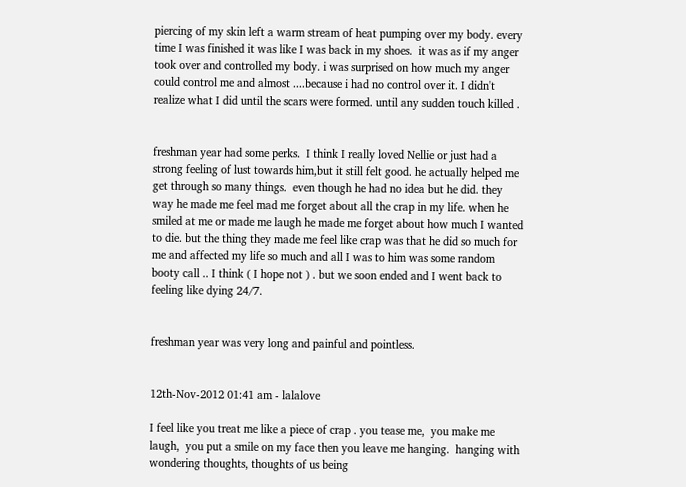piercing of my skin left a warm stream of heat pumping over my body. every time I was finished it was like I was back in my shoes.  it was as if my anger took over and controlled my body. i was surprised on how much my anger could control me and almost ....because i had no control over it. I didn't realize what I did until the scars were formed. until any sudden touch killed .


freshman year had some perks.  I think I really loved Nellie or just had a strong feeling of lust towards him,but it still felt good. he actually helped me get through so many things.  even though he had no idea but he did. they way he made me feel mad me forget about all the crap in my life. when he smiled at me or made me laugh he made me forget about how much I wanted to die. but the thing they made me feel like crap was that he did so much for me and affected my life so much and all I was to him was some random booty call .. I think ( I hope not ) . but we soon ended and I went back to feeling like dying 24/7.


freshman year was very long and painful and pointless.


12th-Nov-2012 01:41 am - lalalove

I feel like you treat me like a piece of crap . you tease me,  you make me laugh,  you put a smile on my face then you leave me hanging.  hanging with wondering thoughts, thoughts of us being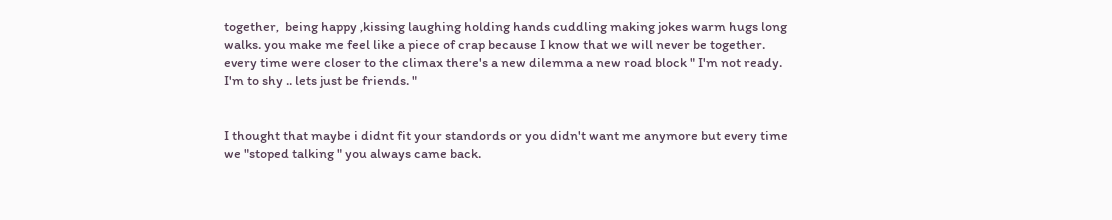together,  being happy ,kissing laughing holding hands cuddling making jokes warm hugs long walks. you make me feel like a piece of crap because I know that we will never be together.  every time were closer to the climax there's a new dilemma a new road block " I'm not ready. I'm to shy .. lets just be friends. "


I thought that maybe i didnt fit your standords or you didn't want me anymore but every time we "stoped talking " you always came back.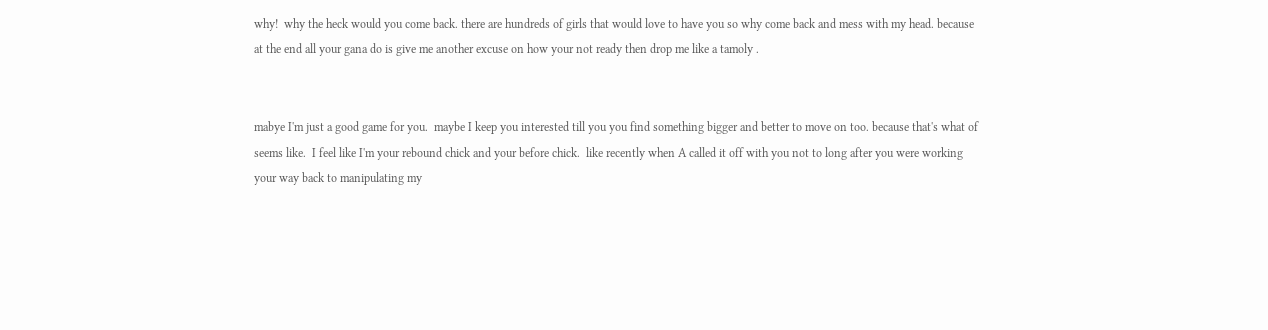why!  why the heck would you come back. there are hundreds of girls that would love to have you so why come back and mess with my head. because at the end all your gana do is give me another excuse on how your not ready then drop me like a tamoly .


mabye I'm just a good game for you.  maybe I keep you interested till you you find something bigger and better to move on too. because that's what of seems like.  I feel like I'm your rebound chick and your before chick.  like recently when A called it off with you not to long after you were working your way back to manipulating my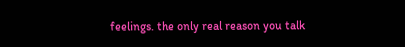feelings. the only real reason you talk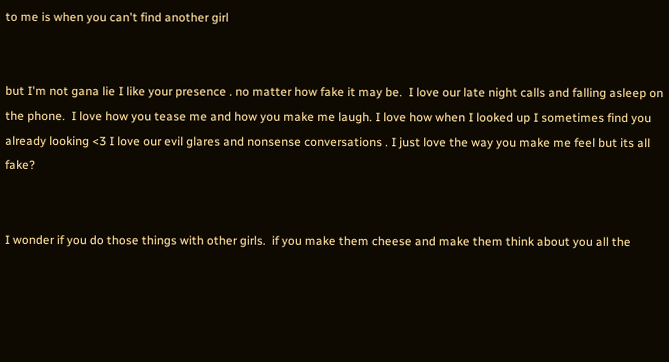to me is when you can't find another girl


but I'm not gana lie I like your presence . no matter how fake it may be.  I love our late night calls and falling asleep on the phone.  I love how you tease me and how you make me laugh. I love how when I looked up I sometimes find you already looking <3 I love our evil glares and nonsense conversations . I just love the way you make me feel but its all fake?


I wonder if you do those things with other girls.  if you make them cheese and make them think about you all the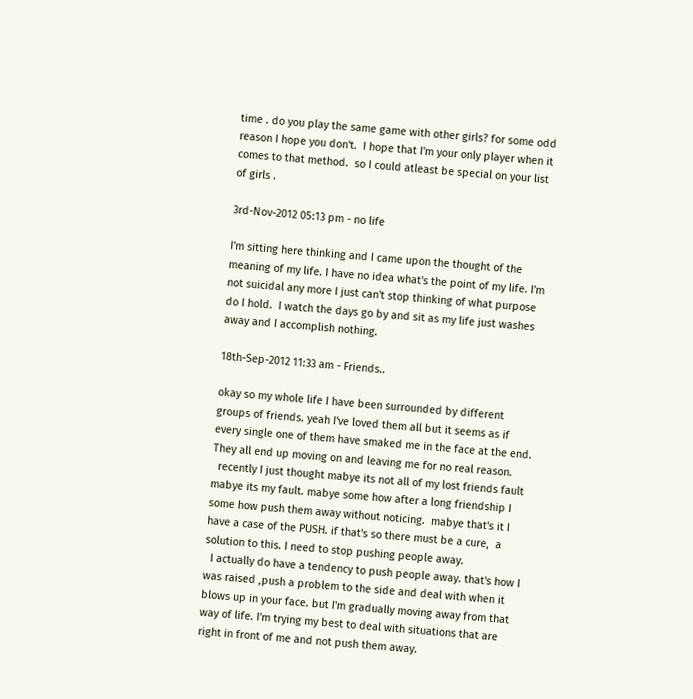time . do you play the same game with other girls? for some odd reason I hope you don't.  I hope that I'm your only player when it comes to that method.  so I could atleast be special on your list of girls .

3rd-Nov-2012 05:13 pm - no life

I'm sitting here thinking and I came upon the thought of the meaning of my life. I have no idea what's the point of my life. I'm not suicidal any more I just can't stop thinking of what purpose do I hold.  I watch the days go by and sit as my life just washes away and I accomplish nothing.

18th-Sep-2012 11:33 am - Friends..

okay so my whole life I have been surrounded by different groups of friends. yeah I've loved them all but it seems as if every single one of them have smaked me in the face at the end. They all end up moving on and leaving me for no real reason.
  recently I just thought mabye its not all of my lost friends fault mabye its my fault. mabye some how after a long friendship I some how push them away without noticing.  mabye that's it I have a case of the PUSH. if that's so there must be a cure,  a solution to this. I need to stop pushing people away.
  I actually do have a tendency to push people away. that's how I was raised ,push a problem to the side and deal with when it blows up in your face. but I'm gradually moving away from that way of life. I'm trying my best to deal with situations that are right in front of me and not push them away.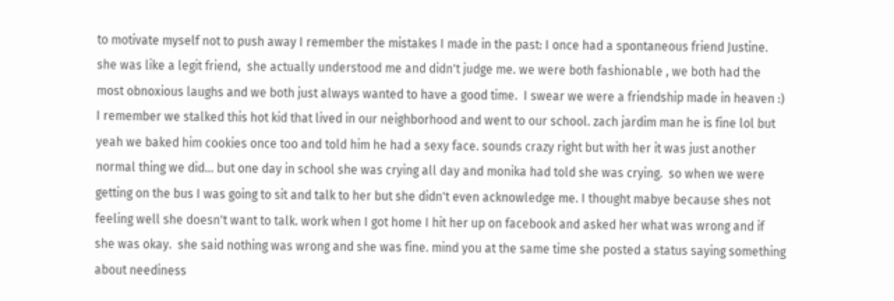to motivate myself not to push away I remember the mistakes I made in the past: I once had a spontaneous friend Justine.  she was like a legit friend,  she actually understood me and didn't judge me. we were both fashionable , we both had the most obnoxious laughs and we both just always wanted to have a good time.  I swear we were a friendship made in heaven :) I remember we stalked this hot kid that lived in our neighborhood and went to our school. zach jardim man he is fine lol but yeah we baked him cookies once too and told him he had a sexy face. sounds crazy right but with her it was just another normal thing we did... but one day in school she was crying all day and monika had told she was crying.  so when we were getting on the bus I was going to sit and talk to her but she didn't even acknowledge me. I thought mabye because shes not feeling well she doesn't want to talk. work when I got home I hit her up on facebook and asked her what was wrong and if she was okay.  she said nothing was wrong and she was fine. mind you at the same time she posted a status saying something about neediness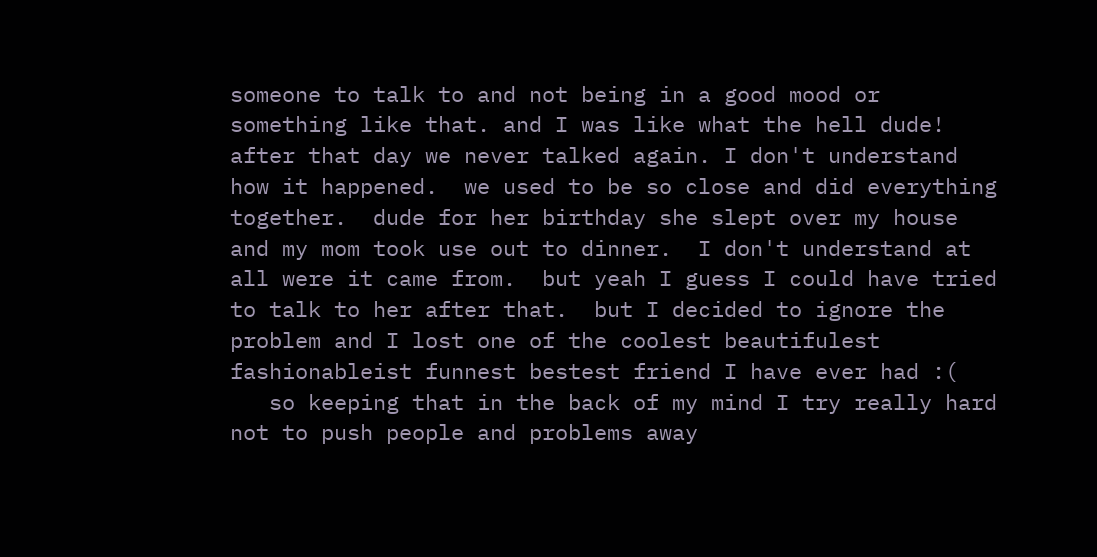someone to talk to and not being in a good mood or something like that. and I was like what the hell dude!  after that day we never talked again. I don't understand how it happened.  we used to be so close and did everything together.  dude for her birthday she slept over my house and my mom took use out to dinner.  I don't understand at all were it came from.  but yeah I guess I could have tried to talk to her after that.  but I decided to ignore the problem and I lost one of the coolest beautifulest fashionableist funnest bestest friend I have ever had :(
   so keeping that in the back of my mind I try really hard not to push people and problems away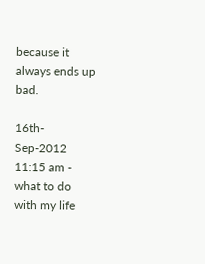because it always ends up bad.

16th-Sep-2012 11:15 am - what to do with my life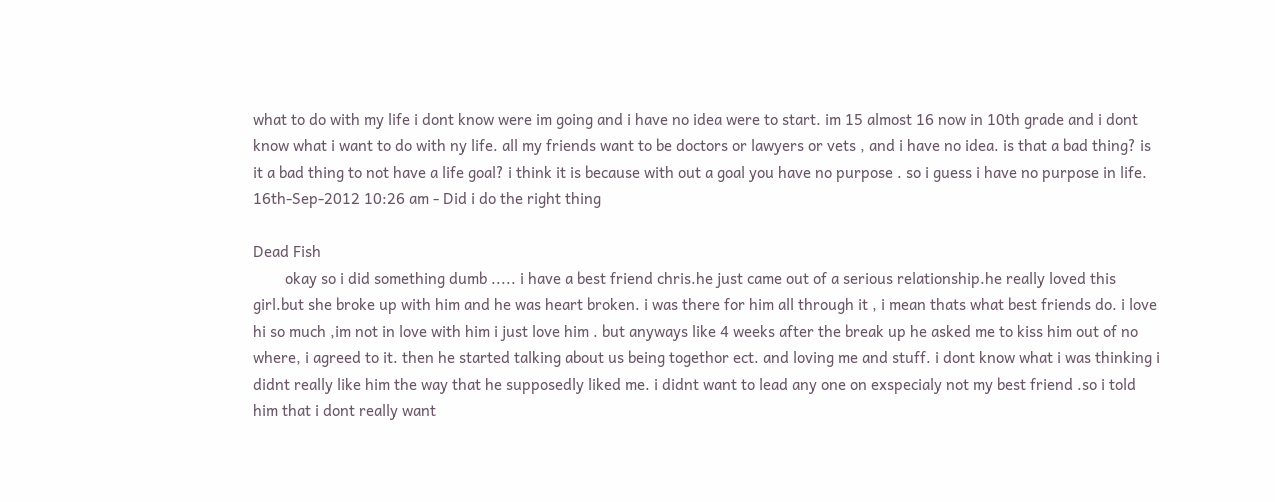what to do with my life i dont know were im going and i have no idea were to start. im 15 almost 16 now in 10th grade and i dont know what i want to do with ny life. all my friends want to be doctors or lawyers or vets , and i have no idea. is that a bad thing? is it a bad thing to not have a life goal? i think it is because with out a goal you have no purpose . so i guess i have no purpose in life.
16th-Sep-2012 10:26 am - Did i do the right thing

Dead Fish
        okay so i did something dumb ..... i have a best friend chris.he just came out of a serious relationship.he really loved this girl.but she broke up with him and he was heart broken. i was there for him all through it , i mean thats what best friends do. i love hi so much ,im not in love with him i just love him . but anyways like 4 weeks after the break up he asked me to kiss him out of no where, i agreed to it. then he started talking about us being togethor ect. and loving me and stuff. i dont know what i was thinking i didnt really like him the way that he supposedly liked me. i didnt want to lead any one on exspecialy not my best friend .so i told him that i dont really want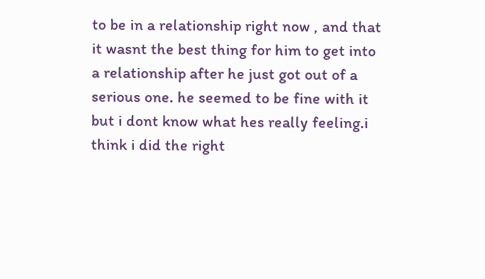to be in a relationship right now , and that it wasnt the best thing for him to get into a relationship after he just got out of a serious one. he seemed to be fine with it but i dont know what hes really feeling.i think i did the right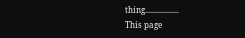thing.................
This page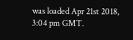was loaded Apr 21st 2018, 3:04 pm GMT.